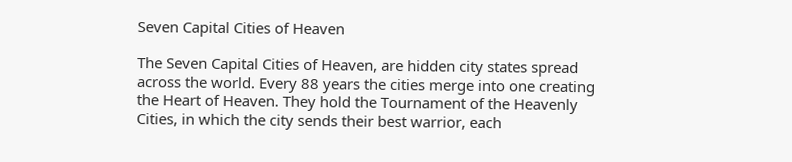Seven Capital Cities of Heaven

The Seven Capital Cities of Heaven, are hidden city states spread across the world. Every 88 years the cities merge into one creating the Heart of Heaven. They hold the Tournament of the Heavenly Cities, in which the city sends their best warrior, each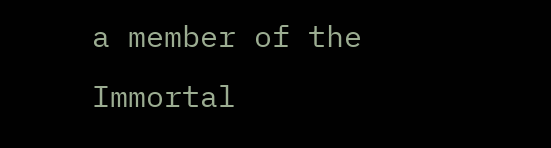a member of the Immortal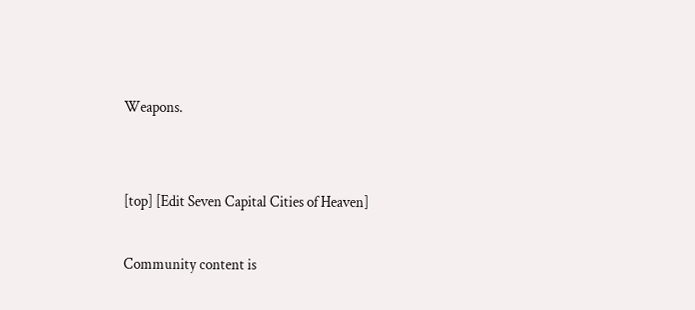Weapons.


[top] [Edit Seven Capital Cities of Heaven]

Community content is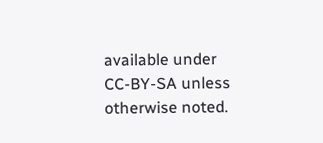available under CC-BY-SA unless otherwise noted.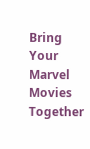Bring Your Marvel Movies Together